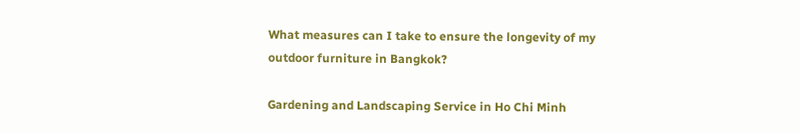What measures can I take to ensure the longevity of my outdoor furniture in Bangkok?

Gardening and Landscaping Service in Ho Chi Minh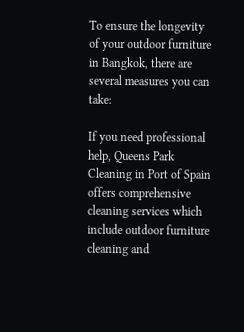To ensure the longevity of your outdoor furniture in Bangkok, there are several measures you can take:

If you need professional help, Queens Park Cleaning in Port of Spain offers comprehensive cleaning services which include outdoor furniture cleaning and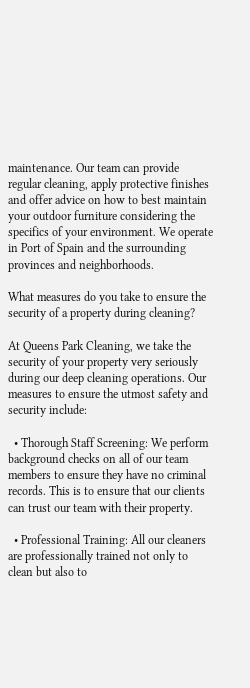maintenance. Our team can provide regular cleaning, apply protective finishes and offer advice on how to best maintain your outdoor furniture considering the specifics of your environment. We operate in Port of Spain and the surrounding provinces and neighborhoods.

What measures do you take to ensure the security of a property during cleaning?

At Queens Park Cleaning, we take the security of your property very seriously during our deep cleaning operations. Our measures to ensure the utmost safety and security include:

  • Thorough Staff Screening: We perform background checks on all of our team members to ensure they have no criminal records. This is to ensure that our clients can trust our team with their property.

  • Professional Training: All our cleaners are professionally trained not only to clean but also to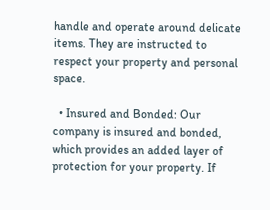handle and operate around delicate items. They are instructed to respect your property and personal space.

  • Insured and Bonded: Our company is insured and bonded, which provides an added layer of protection for your property. If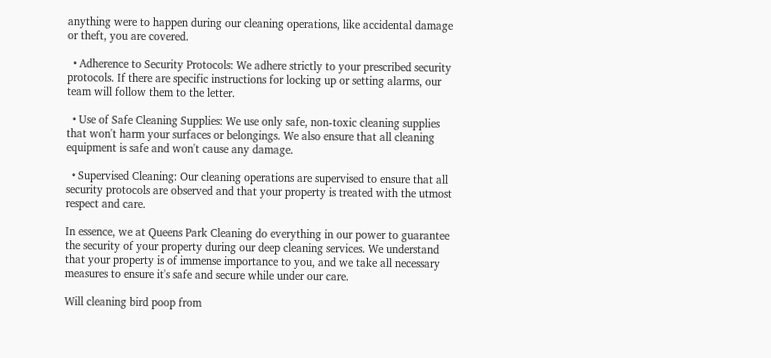anything were to happen during our cleaning operations, like accidental damage or theft, you are covered.

  • Adherence to Security Protocols: We adhere strictly to your prescribed security protocols. If there are specific instructions for locking up or setting alarms, our team will follow them to the letter.

  • Use of Safe Cleaning Supplies: We use only safe, non-toxic cleaning supplies that won't harm your surfaces or belongings. We also ensure that all cleaning equipment is safe and won't cause any damage.

  • Supervised Cleaning: Our cleaning operations are supervised to ensure that all security protocols are observed and that your property is treated with the utmost respect and care.

In essence, we at Queens Park Cleaning do everything in our power to guarantee the security of your property during our deep cleaning services. We understand that your property is of immense importance to you, and we take all necessary measures to ensure it's safe and secure while under our care.

Will cleaning bird poop from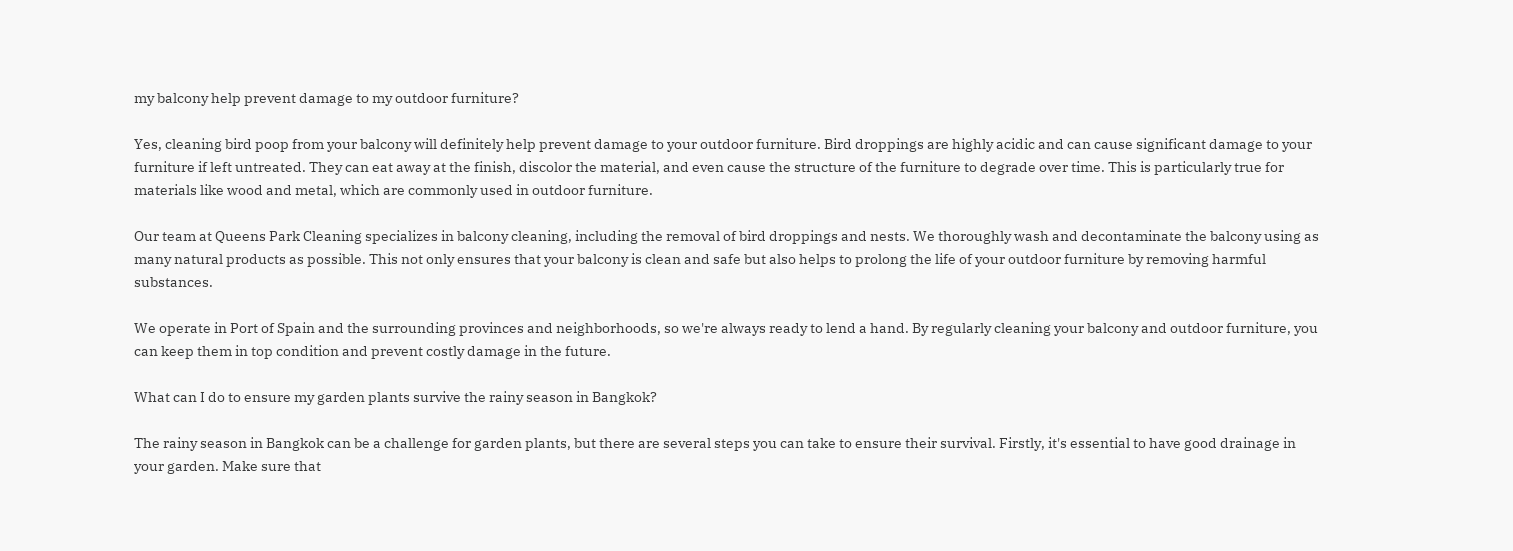my balcony help prevent damage to my outdoor furniture?

Yes, cleaning bird poop from your balcony will definitely help prevent damage to your outdoor furniture. Bird droppings are highly acidic and can cause significant damage to your furniture if left untreated. They can eat away at the finish, discolor the material, and even cause the structure of the furniture to degrade over time. This is particularly true for materials like wood and metal, which are commonly used in outdoor furniture.

Our team at Queens Park Cleaning specializes in balcony cleaning, including the removal of bird droppings and nests. We thoroughly wash and decontaminate the balcony using as many natural products as possible. This not only ensures that your balcony is clean and safe but also helps to prolong the life of your outdoor furniture by removing harmful substances.

We operate in Port of Spain and the surrounding provinces and neighborhoods, so we're always ready to lend a hand. By regularly cleaning your balcony and outdoor furniture, you can keep them in top condition and prevent costly damage in the future.

What can I do to ensure my garden plants survive the rainy season in Bangkok?

The rainy season in Bangkok can be a challenge for garden plants, but there are several steps you can take to ensure their survival. Firstly, it's essential to have good drainage in your garden. Make sure that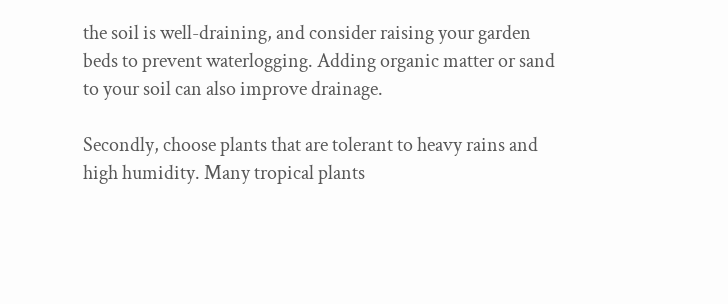the soil is well-draining, and consider raising your garden beds to prevent waterlogging. Adding organic matter or sand to your soil can also improve drainage.

Secondly, choose plants that are tolerant to heavy rains and high humidity. Many tropical plants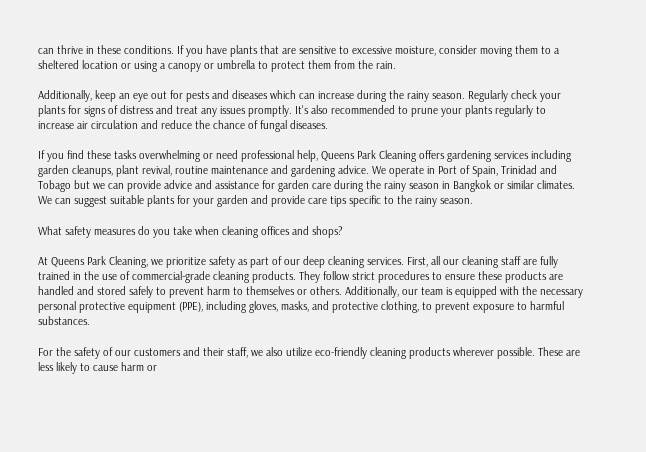can thrive in these conditions. If you have plants that are sensitive to excessive moisture, consider moving them to a sheltered location or using a canopy or umbrella to protect them from the rain.

Additionally, keep an eye out for pests and diseases which can increase during the rainy season. Regularly check your plants for signs of distress and treat any issues promptly. It's also recommended to prune your plants regularly to increase air circulation and reduce the chance of fungal diseases.

If you find these tasks overwhelming or need professional help, Queens Park Cleaning offers gardening services including garden cleanups, plant revival, routine maintenance and gardening advice. We operate in Port of Spain, Trinidad and Tobago but we can provide advice and assistance for garden care during the rainy season in Bangkok or similar climates. We can suggest suitable plants for your garden and provide care tips specific to the rainy season.

What safety measures do you take when cleaning offices and shops?

At Queens Park Cleaning, we prioritize safety as part of our deep cleaning services. First, all our cleaning staff are fully trained in the use of commercial-grade cleaning products. They follow strict procedures to ensure these products are handled and stored safely to prevent harm to themselves or others. Additionally, our team is equipped with the necessary personal protective equipment (PPE), including gloves, masks, and protective clothing, to prevent exposure to harmful substances.

For the safety of our customers and their staff, we also utilize eco-friendly cleaning products wherever possible. These are less likely to cause harm or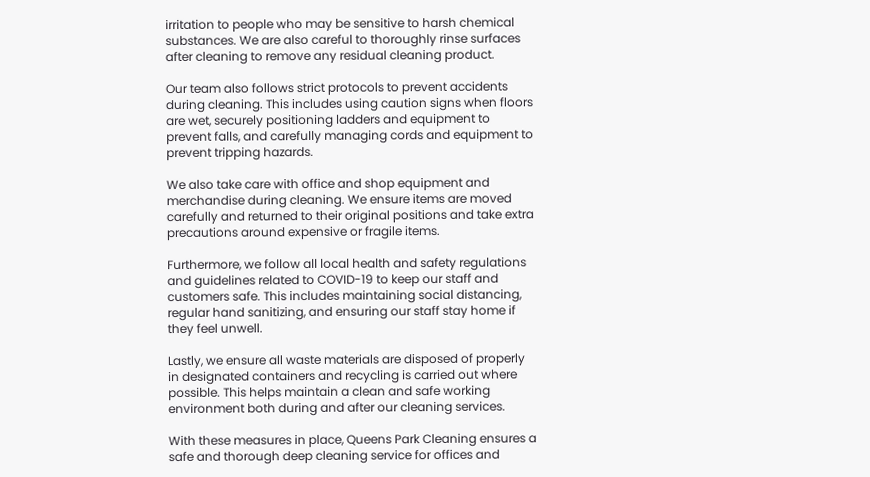irritation to people who may be sensitive to harsh chemical substances. We are also careful to thoroughly rinse surfaces after cleaning to remove any residual cleaning product.

Our team also follows strict protocols to prevent accidents during cleaning. This includes using caution signs when floors are wet, securely positioning ladders and equipment to prevent falls, and carefully managing cords and equipment to prevent tripping hazards.

We also take care with office and shop equipment and merchandise during cleaning. We ensure items are moved carefully and returned to their original positions and take extra precautions around expensive or fragile items.

Furthermore, we follow all local health and safety regulations and guidelines related to COVID-19 to keep our staff and customers safe. This includes maintaining social distancing, regular hand sanitizing, and ensuring our staff stay home if they feel unwell.

Lastly, we ensure all waste materials are disposed of properly in designated containers and recycling is carried out where possible. This helps maintain a clean and safe working environment both during and after our cleaning services.

With these measures in place, Queens Park Cleaning ensures a safe and thorough deep cleaning service for offices and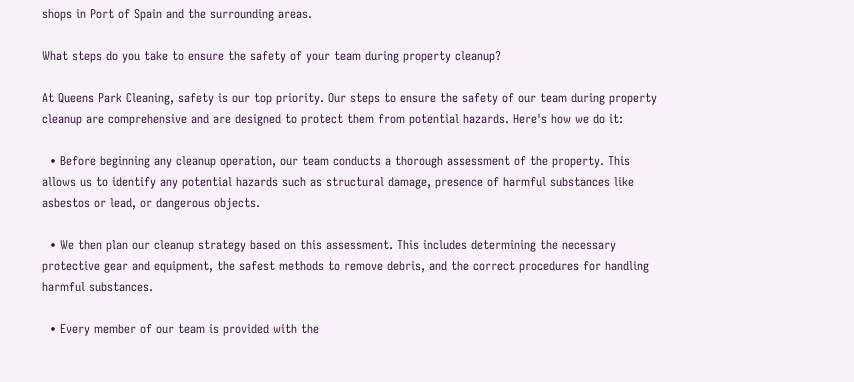shops in Port of Spain and the surrounding areas.

What steps do you take to ensure the safety of your team during property cleanup?

At Queens Park Cleaning, safety is our top priority. Our steps to ensure the safety of our team during property cleanup are comprehensive and are designed to protect them from potential hazards. Here's how we do it:

  • Before beginning any cleanup operation, our team conducts a thorough assessment of the property. This allows us to identify any potential hazards such as structural damage, presence of harmful substances like asbestos or lead, or dangerous objects.

  • We then plan our cleanup strategy based on this assessment. This includes determining the necessary protective gear and equipment, the safest methods to remove debris, and the correct procedures for handling harmful substances.

  • Every member of our team is provided with the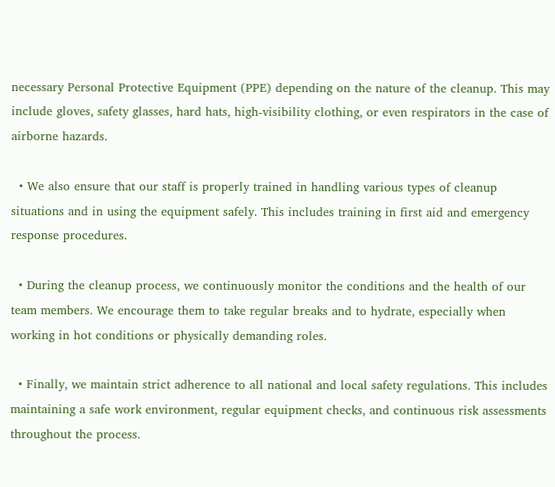necessary Personal Protective Equipment (PPE) depending on the nature of the cleanup. This may include gloves, safety glasses, hard hats, high-visibility clothing, or even respirators in the case of airborne hazards.

  • We also ensure that our staff is properly trained in handling various types of cleanup situations and in using the equipment safely. This includes training in first aid and emergency response procedures.

  • During the cleanup process, we continuously monitor the conditions and the health of our team members. We encourage them to take regular breaks and to hydrate, especially when working in hot conditions or physically demanding roles.

  • Finally, we maintain strict adherence to all national and local safety regulations. This includes maintaining a safe work environment, regular equipment checks, and continuous risk assessments throughout the process.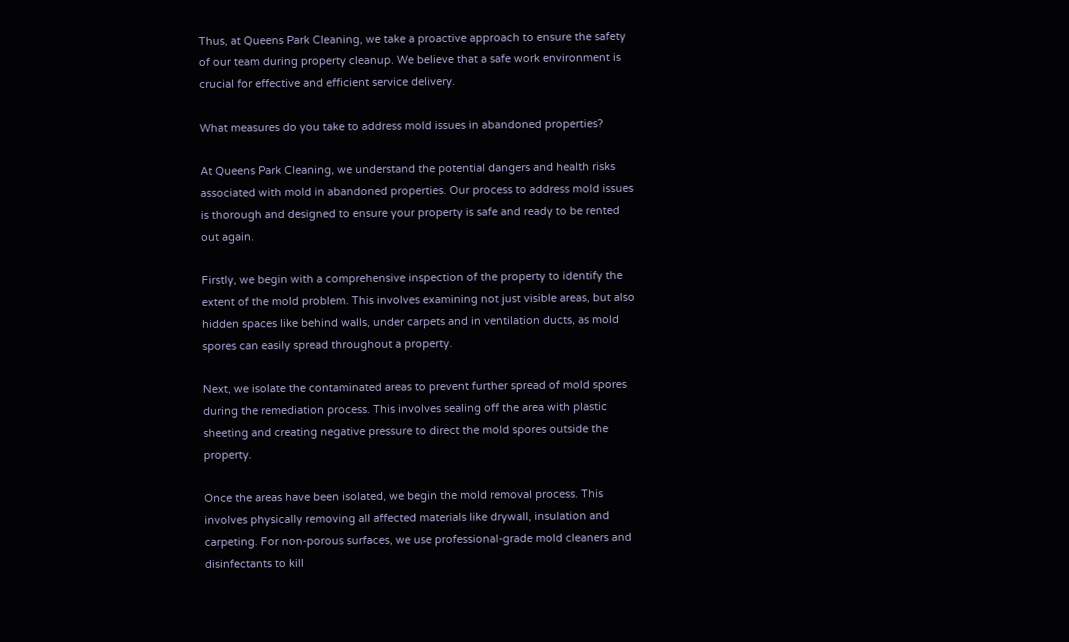Thus, at Queens Park Cleaning, we take a proactive approach to ensure the safety of our team during property cleanup. We believe that a safe work environment is crucial for effective and efficient service delivery.

What measures do you take to address mold issues in abandoned properties?

At Queens Park Cleaning, we understand the potential dangers and health risks associated with mold in abandoned properties. Our process to address mold issues is thorough and designed to ensure your property is safe and ready to be rented out again.

Firstly, we begin with a comprehensive inspection of the property to identify the extent of the mold problem. This involves examining not just visible areas, but also hidden spaces like behind walls, under carpets and in ventilation ducts, as mold spores can easily spread throughout a property.

Next, we isolate the contaminated areas to prevent further spread of mold spores during the remediation process. This involves sealing off the area with plastic sheeting and creating negative pressure to direct the mold spores outside the property.

Once the areas have been isolated, we begin the mold removal process. This involves physically removing all affected materials like drywall, insulation and carpeting. For non-porous surfaces, we use professional-grade mold cleaners and disinfectants to kill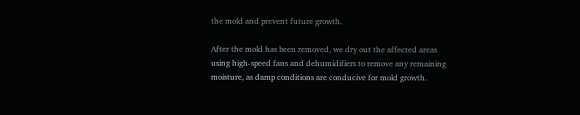the mold and prevent future growth.

After the mold has been removed, we dry out the affected areas using high-speed fans and dehumidifiers to remove any remaining moisture, as damp conditions are conducive for mold growth.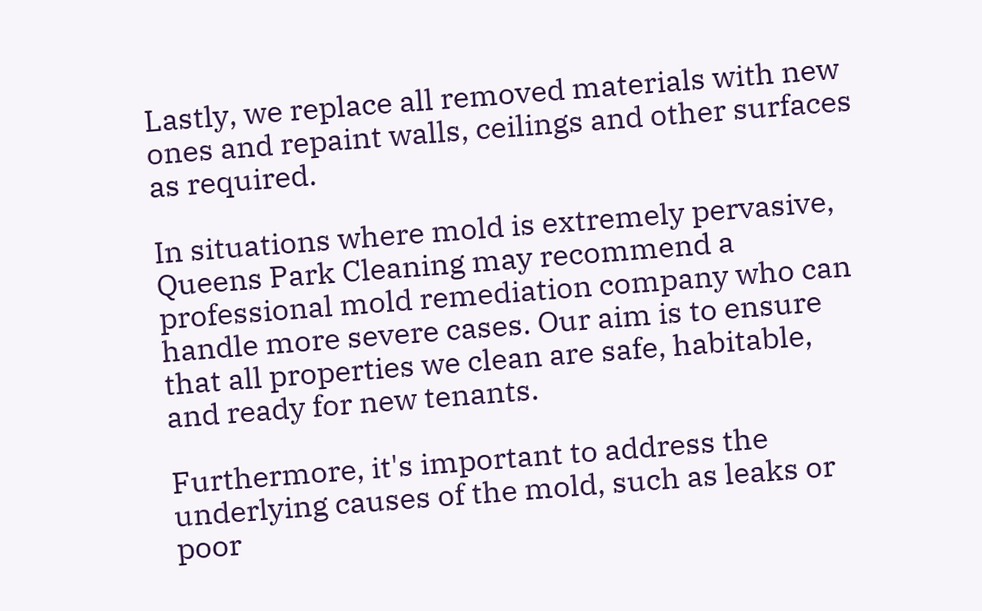Lastly, we replace all removed materials with new ones and repaint walls, ceilings and other surfaces as required.

In situations where mold is extremely pervasive, Queens Park Cleaning may recommend a professional mold remediation company who can handle more severe cases. Our aim is to ensure that all properties we clean are safe, habitable, and ready for new tenants.

Furthermore, it's important to address the underlying causes of the mold, such as leaks or poor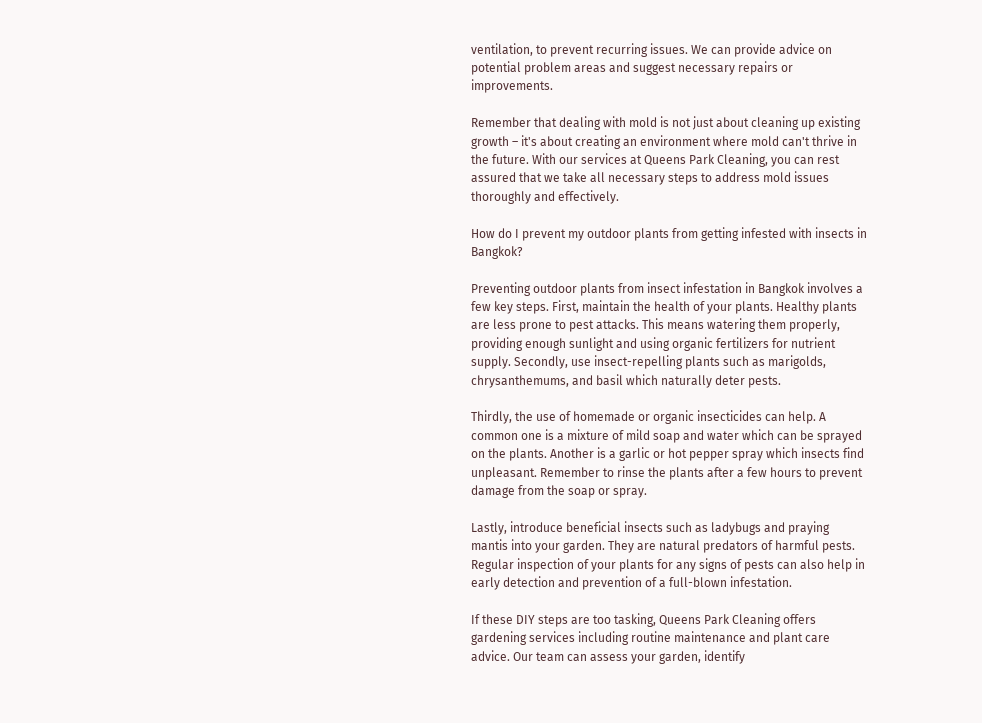ventilation, to prevent recurring issues. We can provide advice on potential problem areas and suggest necessary repairs or improvements.

Remember that dealing with mold is not just about cleaning up existing growth – it's about creating an environment where mold can't thrive in the future. With our services at Queens Park Cleaning, you can rest assured that we take all necessary steps to address mold issues thoroughly and effectively.

How do I prevent my outdoor plants from getting infested with insects in Bangkok?

Preventing outdoor plants from insect infestation in Bangkok involves a few key steps. First, maintain the health of your plants. Healthy plants are less prone to pest attacks. This means watering them properly, providing enough sunlight and using organic fertilizers for nutrient supply. Secondly, use insect-repelling plants such as marigolds, chrysanthemums, and basil which naturally deter pests.

Thirdly, the use of homemade or organic insecticides can help. A common one is a mixture of mild soap and water which can be sprayed on the plants. Another is a garlic or hot pepper spray which insects find unpleasant. Remember to rinse the plants after a few hours to prevent damage from the soap or spray.

Lastly, introduce beneficial insects such as ladybugs and praying mantis into your garden. They are natural predators of harmful pests. Regular inspection of your plants for any signs of pests can also help in early detection and prevention of a full-blown infestation.

If these DIY steps are too tasking, Queens Park Cleaning offers gardening services including routine maintenance and plant care advice. Our team can assess your garden, identify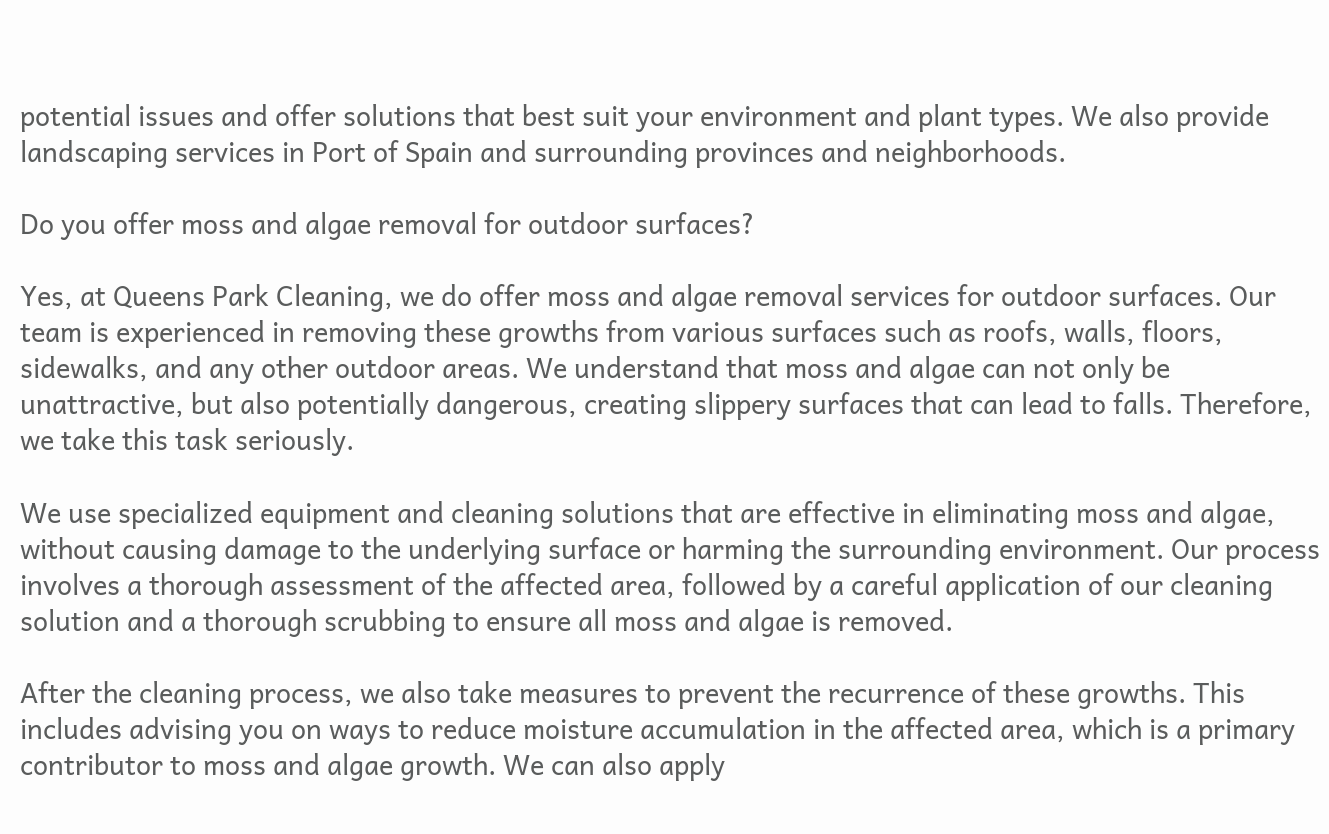potential issues and offer solutions that best suit your environment and plant types. We also provide landscaping services in Port of Spain and surrounding provinces and neighborhoods.

Do you offer moss and algae removal for outdoor surfaces?

Yes, at Queens Park Cleaning, we do offer moss and algae removal services for outdoor surfaces. Our team is experienced in removing these growths from various surfaces such as roofs, walls, floors, sidewalks, and any other outdoor areas. We understand that moss and algae can not only be unattractive, but also potentially dangerous, creating slippery surfaces that can lead to falls. Therefore, we take this task seriously.

We use specialized equipment and cleaning solutions that are effective in eliminating moss and algae, without causing damage to the underlying surface or harming the surrounding environment. Our process involves a thorough assessment of the affected area, followed by a careful application of our cleaning solution and a thorough scrubbing to ensure all moss and algae is removed.

After the cleaning process, we also take measures to prevent the recurrence of these growths. This includes advising you on ways to reduce moisture accumulation in the affected area, which is a primary contributor to moss and algae growth. We can also apply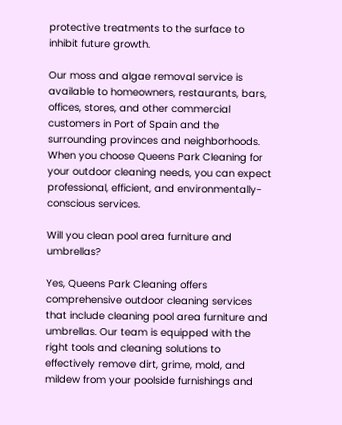protective treatments to the surface to inhibit future growth.

Our moss and algae removal service is available to homeowners, restaurants, bars, offices, stores, and other commercial customers in Port of Spain and the surrounding provinces and neighborhoods. When you choose Queens Park Cleaning for your outdoor cleaning needs, you can expect professional, efficient, and environmentally-conscious services.

Will you clean pool area furniture and umbrellas?

Yes, Queens Park Cleaning offers comprehensive outdoor cleaning services that include cleaning pool area furniture and umbrellas. Our team is equipped with the right tools and cleaning solutions to effectively remove dirt, grime, mold, and mildew from your poolside furnishings and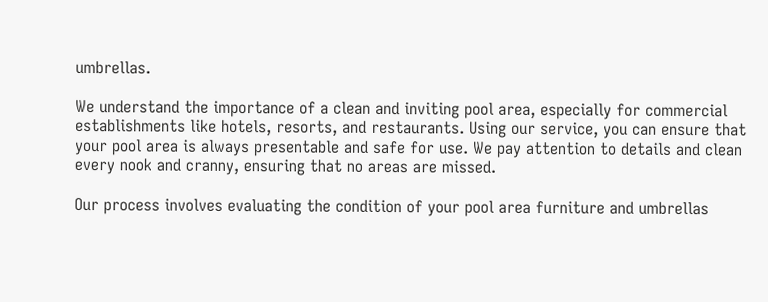umbrellas.

We understand the importance of a clean and inviting pool area, especially for commercial establishments like hotels, resorts, and restaurants. Using our service, you can ensure that your pool area is always presentable and safe for use. We pay attention to details and clean every nook and cranny, ensuring that no areas are missed.

Our process involves evaluating the condition of your pool area furniture and umbrellas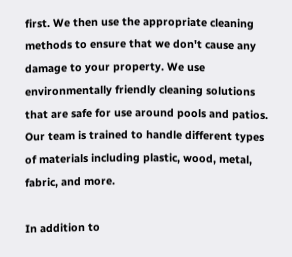first. We then use the appropriate cleaning methods to ensure that we don't cause any damage to your property. We use environmentally friendly cleaning solutions that are safe for use around pools and patios. Our team is trained to handle different types of materials including plastic, wood, metal, fabric, and more.

In addition to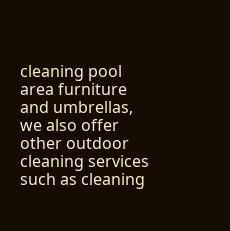cleaning pool area furniture and umbrellas, we also offer other outdoor cleaning services such as cleaning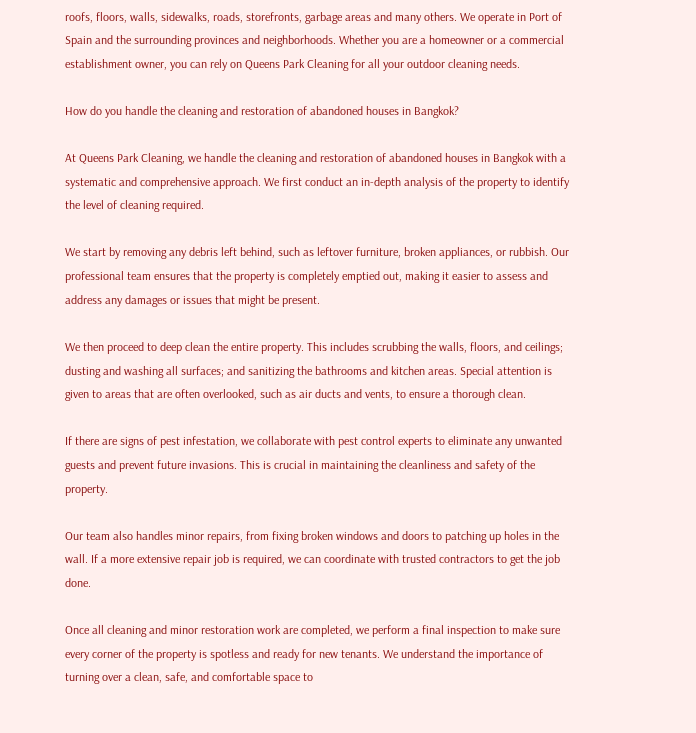roofs, floors, walls, sidewalks, roads, storefronts, garbage areas and many others. We operate in Port of Spain and the surrounding provinces and neighborhoods. Whether you are a homeowner or a commercial establishment owner, you can rely on Queens Park Cleaning for all your outdoor cleaning needs.

How do you handle the cleaning and restoration of abandoned houses in Bangkok?

At Queens Park Cleaning, we handle the cleaning and restoration of abandoned houses in Bangkok with a systematic and comprehensive approach. We first conduct an in-depth analysis of the property to identify the level of cleaning required.

We start by removing any debris left behind, such as leftover furniture, broken appliances, or rubbish. Our professional team ensures that the property is completely emptied out, making it easier to assess and address any damages or issues that might be present.

We then proceed to deep clean the entire property. This includes scrubbing the walls, floors, and ceilings; dusting and washing all surfaces; and sanitizing the bathrooms and kitchen areas. Special attention is given to areas that are often overlooked, such as air ducts and vents, to ensure a thorough clean.

If there are signs of pest infestation, we collaborate with pest control experts to eliminate any unwanted guests and prevent future invasions. This is crucial in maintaining the cleanliness and safety of the property.

Our team also handles minor repairs, from fixing broken windows and doors to patching up holes in the wall. If a more extensive repair job is required, we can coordinate with trusted contractors to get the job done.

Once all cleaning and minor restoration work are completed, we perform a final inspection to make sure every corner of the property is spotless and ready for new tenants. We understand the importance of turning over a clean, safe, and comfortable space to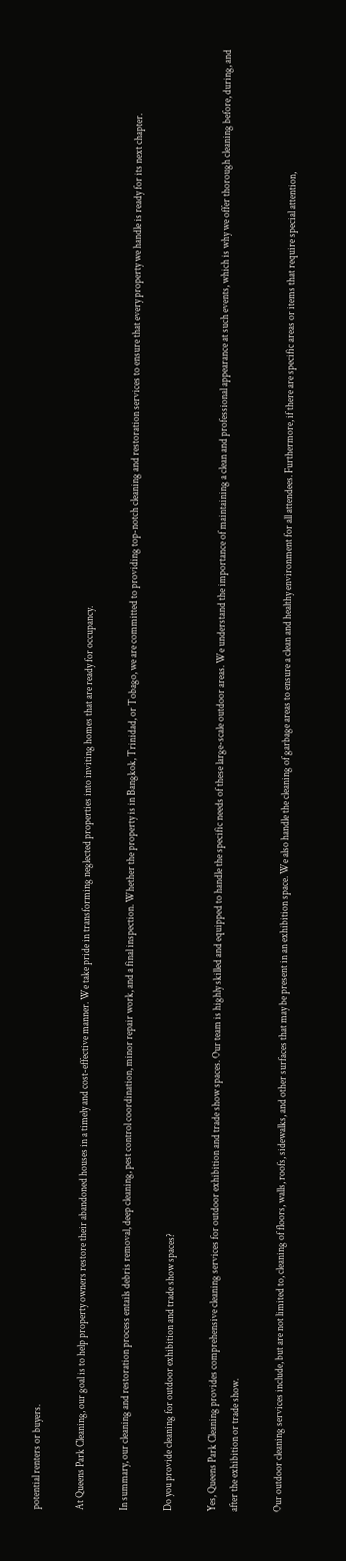potential renters or buyers.

At Queens Park Cleaning, our goal is to help property owners restore their abandoned houses in a timely and cost-effective manner. We take pride in transforming neglected properties into inviting homes that are ready for occupancy.

In summary, our cleaning and restoration process entails debris removal, deep cleaning, pest control coordination, minor repair work, and a final inspection. Whether the property is in Bangkok, Trinidad, or Tobago, we are committed to providing top-notch cleaning and restoration services to ensure that every property we handle is ready for its next chapter.

Do you provide cleaning for outdoor exhibition and trade show spaces?

Yes, Queens Park Cleaning provides comprehensive cleaning services for outdoor exhibition and trade show spaces. Our team is highly skilled and equipped to handle the specific needs of these large-scale outdoor areas. We understand the importance of maintaining a clean and professional appearance at such events, which is why we offer thorough cleaning before, during, and after the exhibition or trade show.

Our outdoor cleaning services include, but are not limited to, cleaning of floors, walls, roofs, sidewalks, and other surfaces that may be present in an exhibition space. We also handle the cleaning of garbage areas to ensure a clean and healthy environment for all attendees. Furthermore, if there are specific areas or items that require special attention,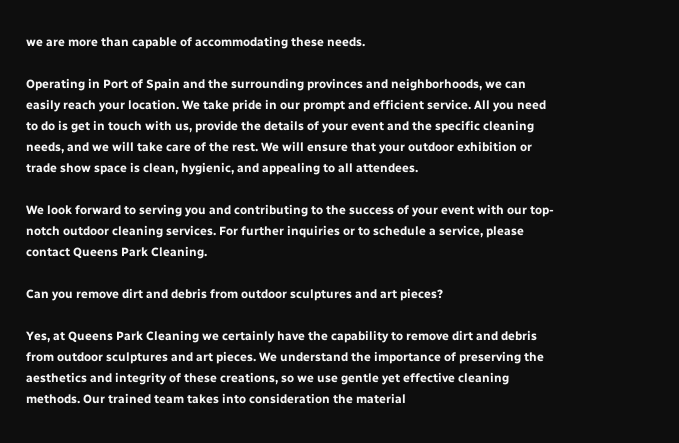we are more than capable of accommodating these needs.

Operating in Port of Spain and the surrounding provinces and neighborhoods, we can easily reach your location. We take pride in our prompt and efficient service. All you need to do is get in touch with us, provide the details of your event and the specific cleaning needs, and we will take care of the rest. We will ensure that your outdoor exhibition or trade show space is clean, hygienic, and appealing to all attendees.

We look forward to serving you and contributing to the success of your event with our top-notch outdoor cleaning services. For further inquiries or to schedule a service, please contact Queens Park Cleaning.

Can you remove dirt and debris from outdoor sculptures and art pieces?

Yes, at Queens Park Cleaning we certainly have the capability to remove dirt and debris from outdoor sculptures and art pieces. We understand the importance of preserving the aesthetics and integrity of these creations, so we use gentle yet effective cleaning methods. Our trained team takes into consideration the material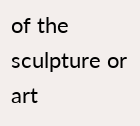of the sculpture or art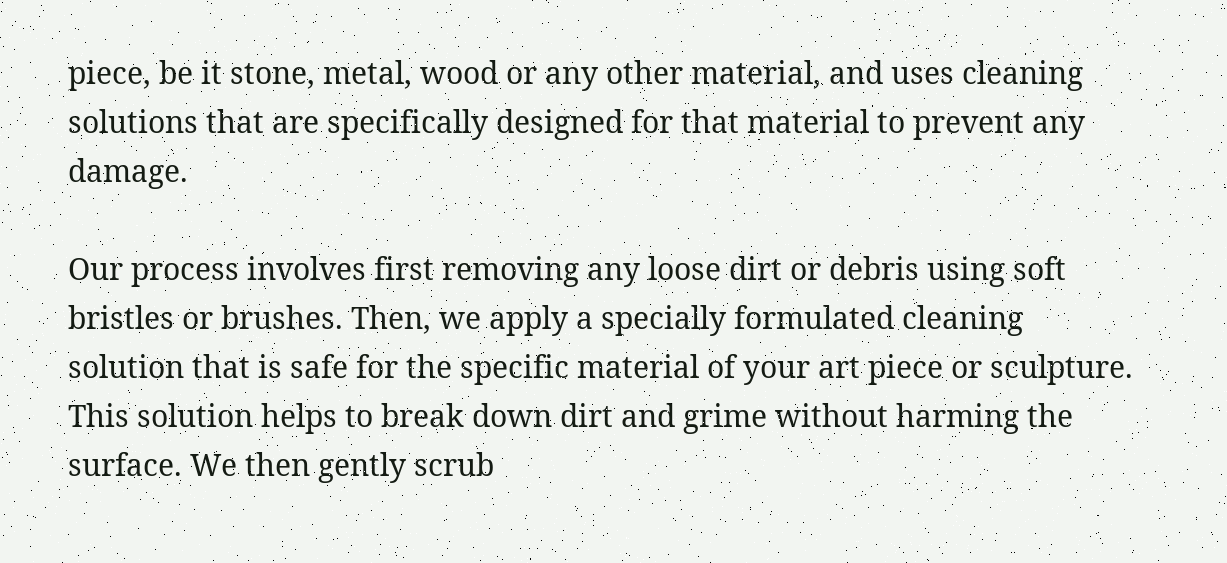piece, be it stone, metal, wood or any other material, and uses cleaning solutions that are specifically designed for that material to prevent any damage.

Our process involves first removing any loose dirt or debris using soft bristles or brushes. Then, we apply a specially formulated cleaning solution that is safe for the specific material of your art piece or sculpture. This solution helps to break down dirt and grime without harming the surface. We then gently scrub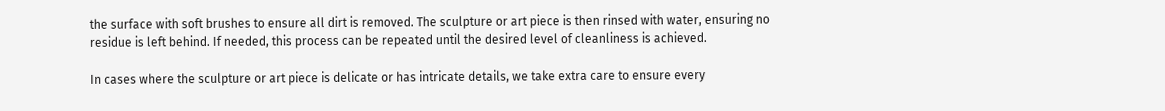the surface with soft brushes to ensure all dirt is removed. The sculpture or art piece is then rinsed with water, ensuring no residue is left behind. If needed, this process can be repeated until the desired level of cleanliness is achieved.

In cases where the sculpture or art piece is delicate or has intricate details, we take extra care to ensure every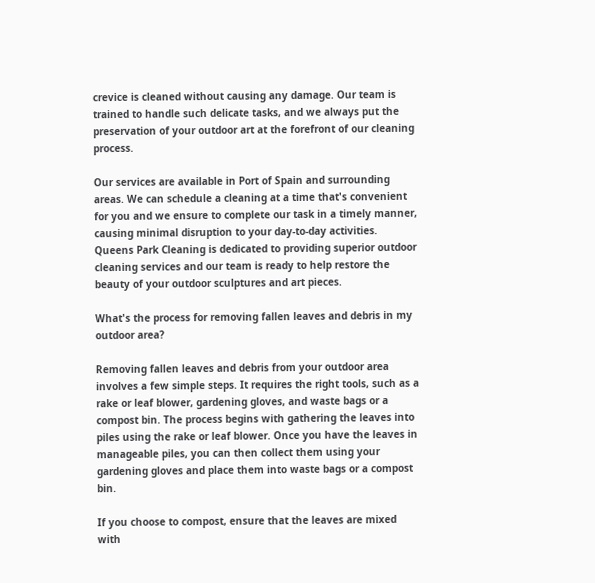crevice is cleaned without causing any damage. Our team is trained to handle such delicate tasks, and we always put the preservation of your outdoor art at the forefront of our cleaning process.

Our services are available in Port of Spain and surrounding areas. We can schedule a cleaning at a time that's convenient for you and we ensure to complete our task in a timely manner, causing minimal disruption to your day-to-day activities. Queens Park Cleaning is dedicated to providing superior outdoor cleaning services and our team is ready to help restore the beauty of your outdoor sculptures and art pieces.

What's the process for removing fallen leaves and debris in my outdoor area?

Removing fallen leaves and debris from your outdoor area involves a few simple steps. It requires the right tools, such as a rake or leaf blower, gardening gloves, and waste bags or a compost bin. The process begins with gathering the leaves into piles using the rake or leaf blower. Once you have the leaves in manageable piles, you can then collect them using your gardening gloves and place them into waste bags or a compost bin.

If you choose to compost, ensure that the leaves are mixed with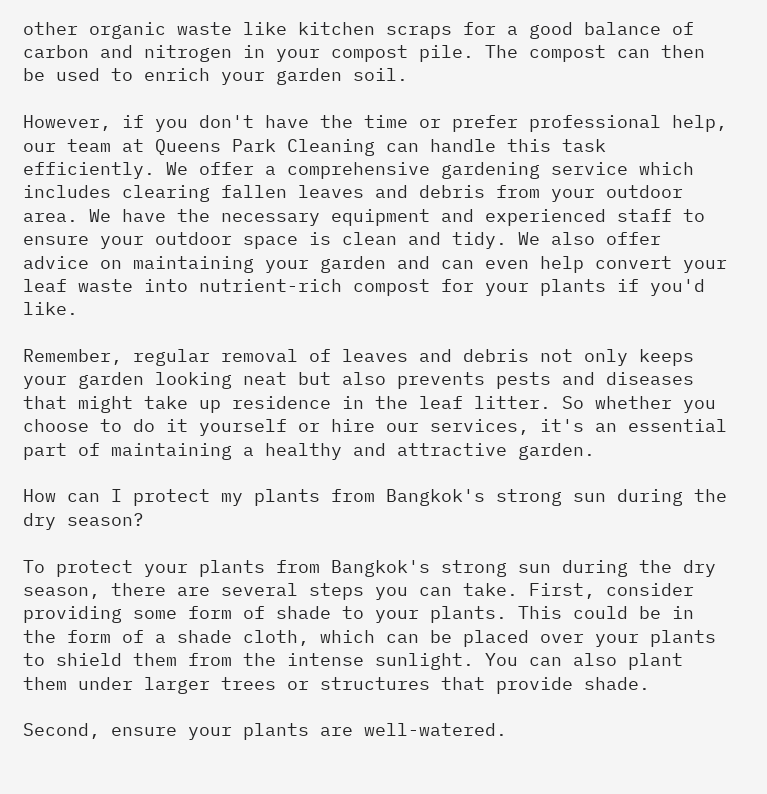other organic waste like kitchen scraps for a good balance of carbon and nitrogen in your compost pile. The compost can then be used to enrich your garden soil.

However, if you don't have the time or prefer professional help, our team at Queens Park Cleaning can handle this task efficiently. We offer a comprehensive gardening service which includes clearing fallen leaves and debris from your outdoor area. We have the necessary equipment and experienced staff to ensure your outdoor space is clean and tidy. We also offer advice on maintaining your garden and can even help convert your leaf waste into nutrient-rich compost for your plants if you'd like.

Remember, regular removal of leaves and debris not only keeps your garden looking neat but also prevents pests and diseases that might take up residence in the leaf litter. So whether you choose to do it yourself or hire our services, it's an essential part of maintaining a healthy and attractive garden.

How can I protect my plants from Bangkok's strong sun during the dry season?

To protect your plants from Bangkok's strong sun during the dry season, there are several steps you can take. First, consider providing some form of shade to your plants. This could be in the form of a shade cloth, which can be placed over your plants to shield them from the intense sunlight. You can also plant them under larger trees or structures that provide shade.

Second, ensure your plants are well-watered.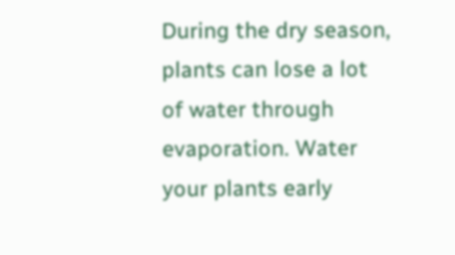During the dry season, plants can lose a lot of water through evaporation. Water your plants early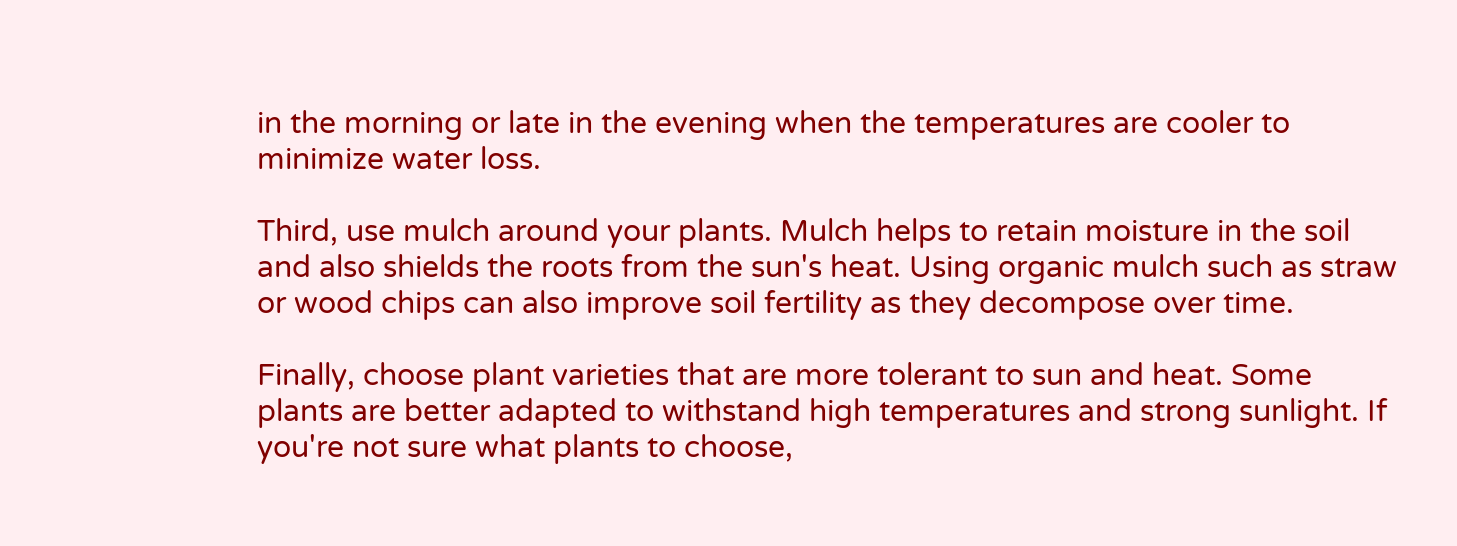in the morning or late in the evening when the temperatures are cooler to minimize water loss.

Third, use mulch around your plants. Mulch helps to retain moisture in the soil and also shields the roots from the sun's heat. Using organic mulch such as straw or wood chips can also improve soil fertility as they decompose over time.

Finally, choose plant varieties that are more tolerant to sun and heat. Some plants are better adapted to withstand high temperatures and strong sunlight. If you're not sure what plants to choose,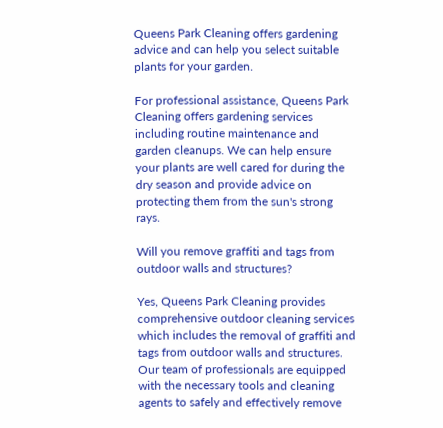Queens Park Cleaning offers gardening advice and can help you select suitable plants for your garden.

For professional assistance, Queens Park Cleaning offers gardening services including routine maintenance and garden cleanups. We can help ensure your plants are well cared for during the dry season and provide advice on protecting them from the sun's strong rays.

Will you remove graffiti and tags from outdoor walls and structures?

Yes, Queens Park Cleaning provides comprehensive outdoor cleaning services which includes the removal of graffiti and tags from outdoor walls and structures. Our team of professionals are equipped with the necessary tools and cleaning agents to safely and effectively remove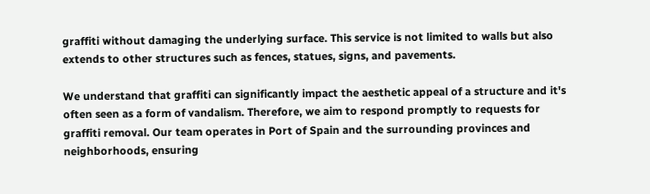graffiti without damaging the underlying surface. This service is not limited to walls but also extends to other structures such as fences, statues, signs, and pavements.

We understand that graffiti can significantly impact the aesthetic appeal of a structure and it's often seen as a form of vandalism. Therefore, we aim to respond promptly to requests for graffiti removal. Our team operates in Port of Spain and the surrounding provinces and neighborhoods, ensuring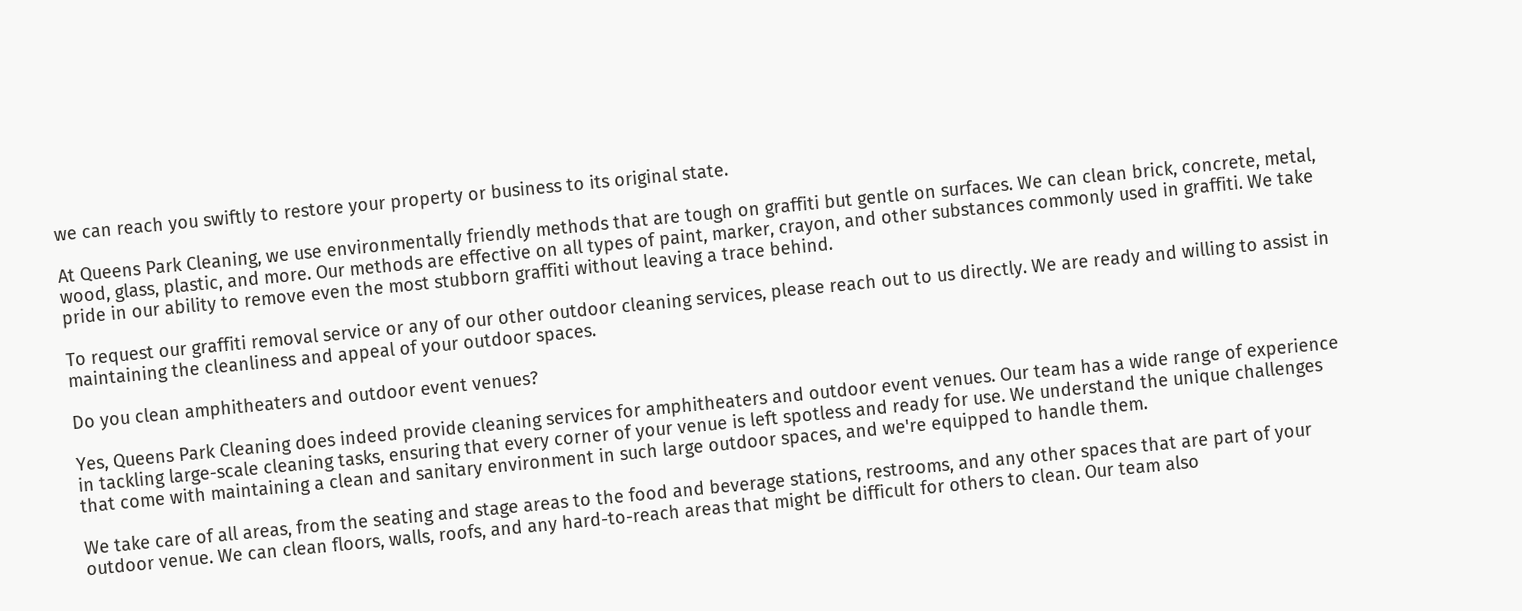we can reach you swiftly to restore your property or business to its original state.

At Queens Park Cleaning, we use environmentally friendly methods that are tough on graffiti but gentle on surfaces. We can clean brick, concrete, metal, wood, glass, plastic, and more. Our methods are effective on all types of paint, marker, crayon, and other substances commonly used in graffiti. We take pride in our ability to remove even the most stubborn graffiti without leaving a trace behind.

To request our graffiti removal service or any of our other outdoor cleaning services, please reach out to us directly. We are ready and willing to assist in maintaining the cleanliness and appeal of your outdoor spaces.

Do you clean amphitheaters and outdoor event venues?

Yes, Queens Park Cleaning does indeed provide cleaning services for amphitheaters and outdoor event venues. Our team has a wide range of experience in tackling large-scale cleaning tasks, ensuring that every corner of your venue is left spotless and ready for use. We understand the unique challenges that come with maintaining a clean and sanitary environment in such large outdoor spaces, and we're equipped to handle them.

We take care of all areas, from the seating and stage areas to the food and beverage stations, restrooms, and any other spaces that are part of your outdoor venue. We can clean floors, walls, roofs, and any hard-to-reach areas that might be difficult for others to clean. Our team also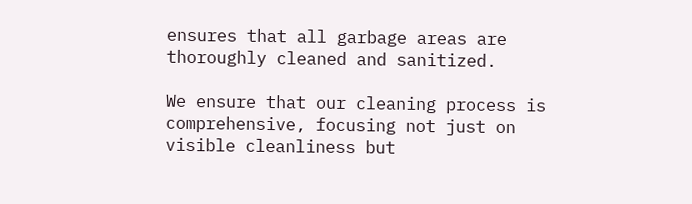ensures that all garbage areas are thoroughly cleaned and sanitized.

We ensure that our cleaning process is comprehensive, focusing not just on visible cleanliness but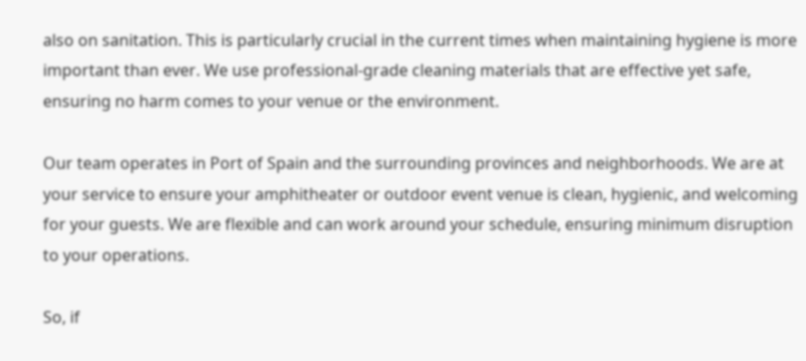also on sanitation. This is particularly crucial in the current times when maintaining hygiene is more important than ever. We use professional-grade cleaning materials that are effective yet safe, ensuring no harm comes to your venue or the environment.

Our team operates in Port of Spain and the surrounding provinces and neighborhoods. We are at your service to ensure your amphitheater or outdoor event venue is clean, hygienic, and welcoming for your guests. We are flexible and can work around your schedule, ensuring minimum disruption to your operations.

So, if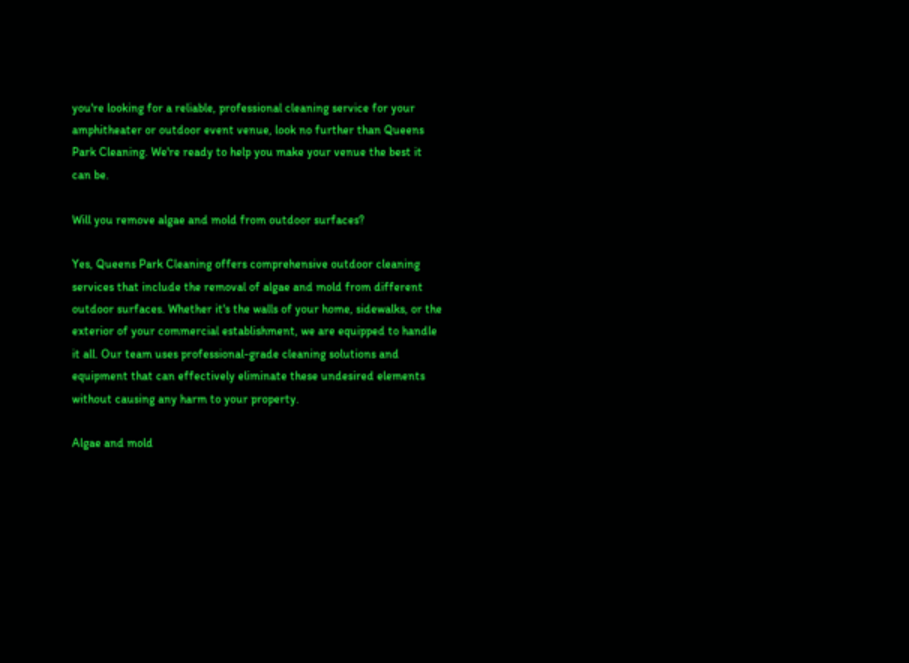you're looking for a reliable, professional cleaning service for your amphitheater or outdoor event venue, look no further than Queens Park Cleaning. We're ready to help you make your venue the best it can be.

Will you remove algae and mold from outdoor surfaces?

Yes, Queens Park Cleaning offers comprehensive outdoor cleaning services that include the removal of algae and mold from different outdoor surfaces. Whether it's the walls of your home, sidewalks, or the exterior of your commercial establishment, we are equipped to handle it all. Our team uses professional-grade cleaning solutions and equipment that can effectively eliminate these undesired elements without causing any harm to your property.

Algae and mold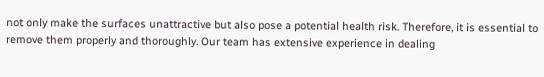not only make the surfaces unattractive but also pose a potential health risk. Therefore, it is essential to remove them properly and thoroughly. Our team has extensive experience in dealing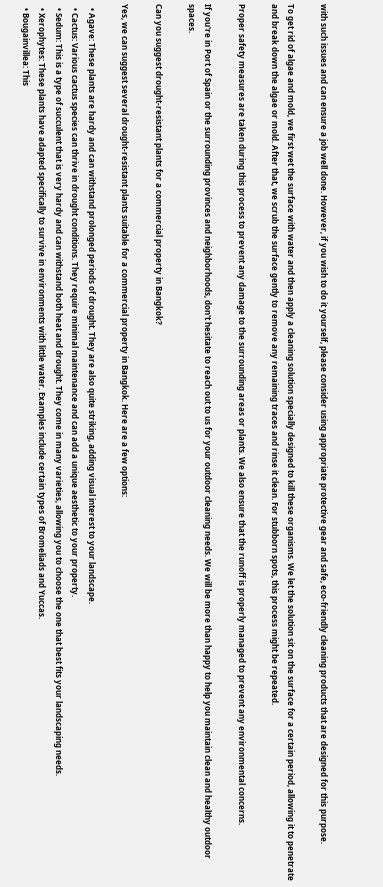with such issues and can ensure a job well done. However, if you wish to do it yourself, please consider using appropriate protective gear and safe, eco-friendly cleaning products that are designed for this purpose.

To get rid of algae and mold, we first wet the surface with water and then apply a cleaning solution specially designed to kill these organisms. We let the solution sit on the surface for a certain period, allowing it to penetrate and break down the algae or mold. After that, we scrub the surface gently to remove any remaining traces and rinse it clean. For stubborn spots, this process might be repeated.

Proper safety measures are taken during this process to prevent any damage to the surrounding areas or plants. We also ensure that the runoff is properly managed to prevent any environmental concerns.

If you're in Port of Spain or the surrounding provinces and neighborhoods, don't hesitate to reach out to us for your outdoor cleaning needs. We will be more than happy to help you maintain clean and healthy outdoor spaces.

Can you suggest drought-resistant plants for a commercial property in Bangkok?

Yes, we can suggest several drought-resistant plants suitable for a commercial property in Bangkok. Here are a few options:

  • Agave: These plants are hardy and can withstand prolonged periods of drought. They are also quite striking, adding visual interest to your landscape.
  • Cactus: Various cactus species can thrive in drought conditions. They require minimal maintenance and can add a unique aesthetic to your property.
  • Sedum: This is a type of succulent that is very hardy and can withstand both heat and drought. They come in many varieties, allowing you to choose the one that best fits your landscaping needs.
  • Xerophytes: These plants have adapted specifically to survive in environments with little water. Examples include certain types of Bromeliads and Yuccas.
  • Bougainvillea: This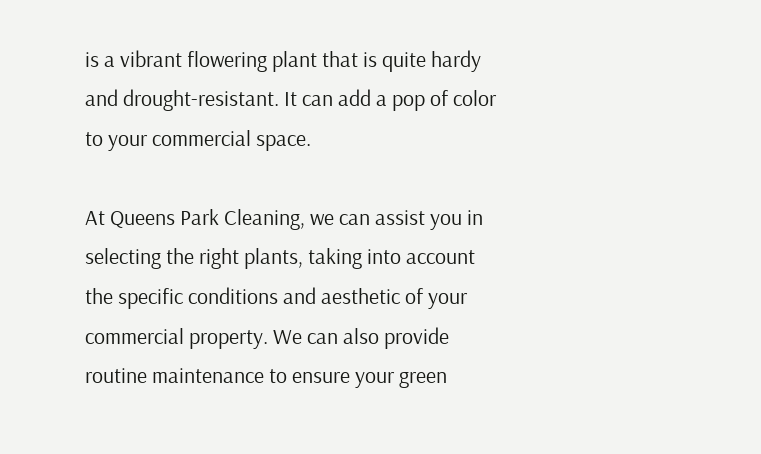is a vibrant flowering plant that is quite hardy and drought-resistant. It can add a pop of color to your commercial space.

At Queens Park Cleaning, we can assist you in selecting the right plants, taking into account the specific conditions and aesthetic of your commercial property. We can also provide routine maintenance to ensure your green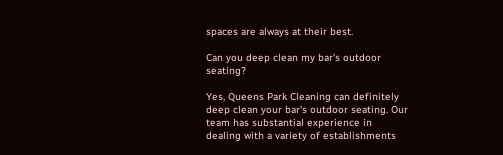spaces are always at their best.

Can you deep clean my bar's outdoor seating?

Yes, Queens Park Cleaning can definitely deep clean your bar's outdoor seating. Our team has substantial experience in dealing with a variety of establishments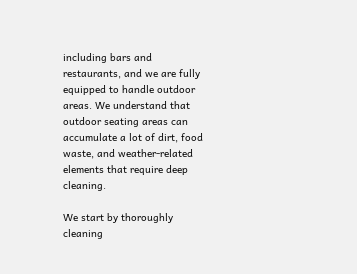including bars and restaurants, and we are fully equipped to handle outdoor areas. We understand that outdoor seating areas can accumulate a lot of dirt, food waste, and weather-related elements that require deep cleaning.

We start by thoroughly cleaning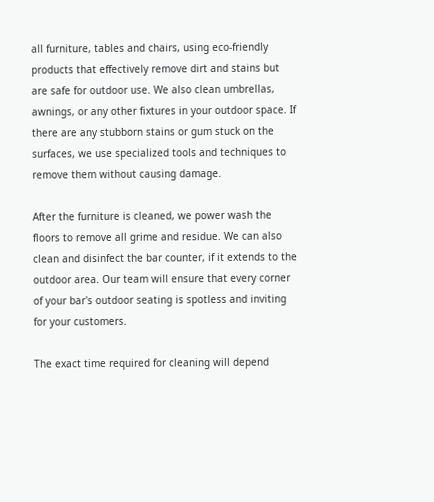all furniture, tables and chairs, using eco-friendly products that effectively remove dirt and stains but are safe for outdoor use. We also clean umbrellas, awnings, or any other fixtures in your outdoor space. If there are any stubborn stains or gum stuck on the surfaces, we use specialized tools and techniques to remove them without causing damage.

After the furniture is cleaned, we power wash the floors to remove all grime and residue. We can also clean and disinfect the bar counter, if it extends to the outdoor area. Our team will ensure that every corner of your bar's outdoor seating is spotless and inviting for your customers.

The exact time required for cleaning will depend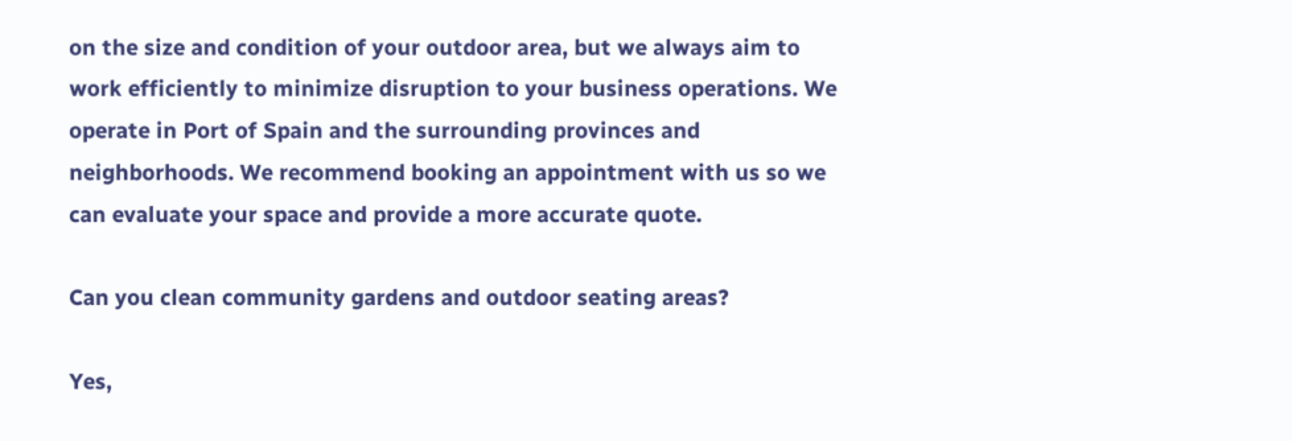on the size and condition of your outdoor area, but we always aim to work efficiently to minimize disruption to your business operations. We operate in Port of Spain and the surrounding provinces and neighborhoods. We recommend booking an appointment with us so we can evaluate your space and provide a more accurate quote.

Can you clean community gardens and outdoor seating areas?

Yes,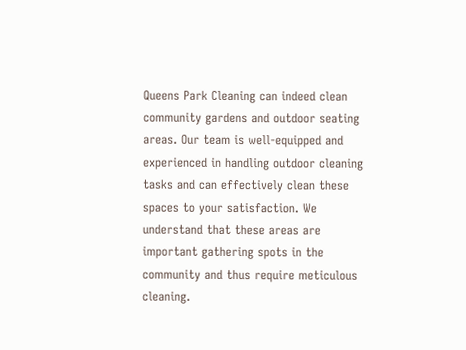Queens Park Cleaning can indeed clean community gardens and outdoor seating areas. Our team is well-equipped and experienced in handling outdoor cleaning tasks and can effectively clean these spaces to your satisfaction. We understand that these areas are important gathering spots in the community and thus require meticulous cleaning.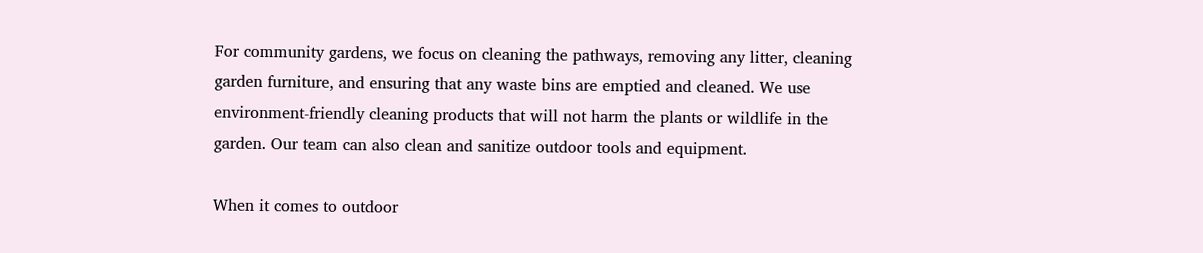For community gardens, we focus on cleaning the pathways, removing any litter, cleaning garden furniture, and ensuring that any waste bins are emptied and cleaned. We use environment-friendly cleaning products that will not harm the plants or wildlife in the garden. Our team can also clean and sanitize outdoor tools and equipment.

When it comes to outdoor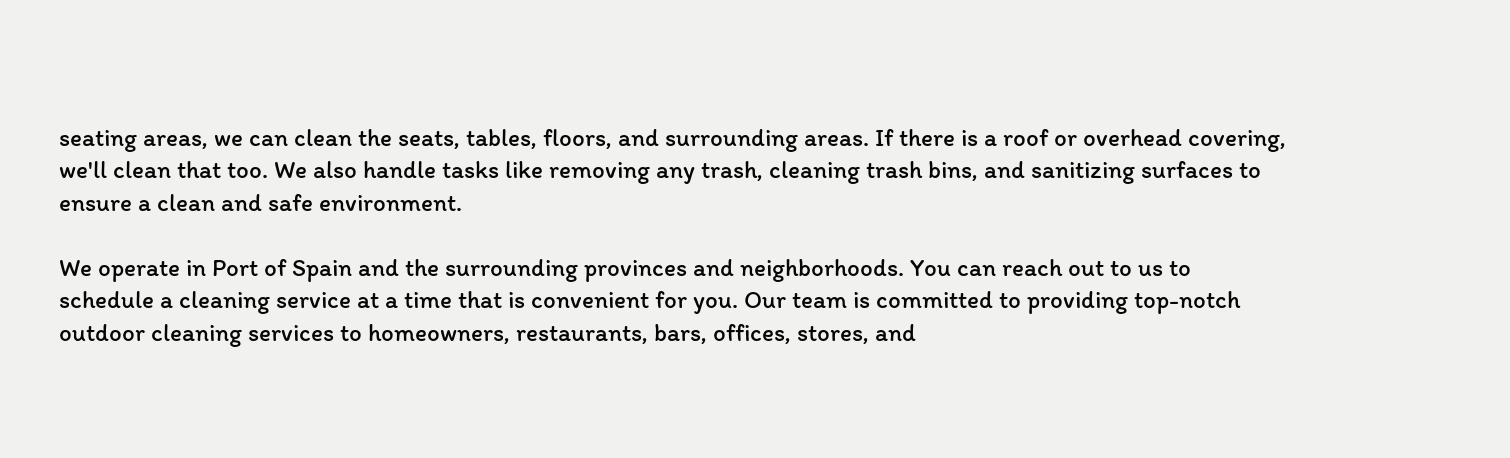seating areas, we can clean the seats, tables, floors, and surrounding areas. If there is a roof or overhead covering, we'll clean that too. We also handle tasks like removing any trash, cleaning trash bins, and sanitizing surfaces to ensure a clean and safe environment.

We operate in Port of Spain and the surrounding provinces and neighborhoods. You can reach out to us to schedule a cleaning service at a time that is convenient for you. Our team is committed to providing top-notch outdoor cleaning services to homeowners, restaurants, bars, offices, stores, and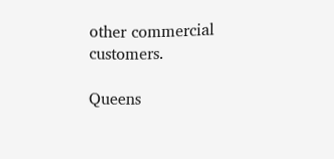other commercial customers.

Queens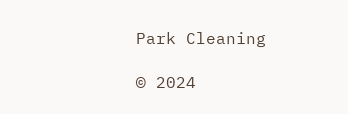Park Cleaning

© 2024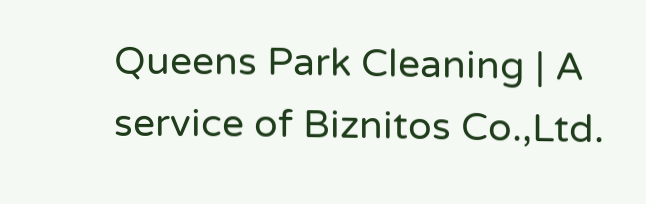Queens Park Cleaning | A service of Biznitos Co.,Ltd.